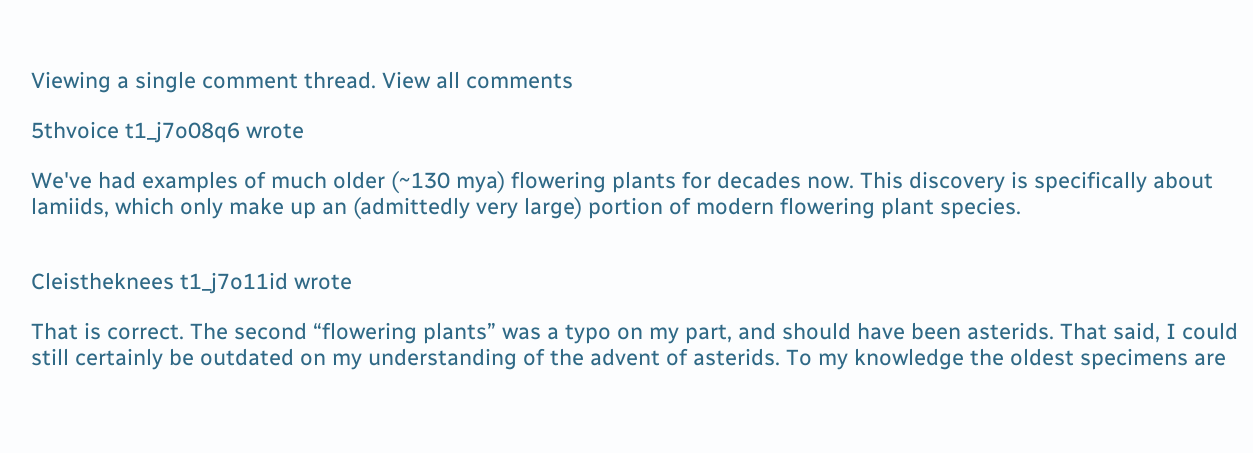Viewing a single comment thread. View all comments

5thvoice t1_j7o08q6 wrote

We've had examples of much older (~130 mya) flowering plants for decades now. This discovery is specifically about lamiids, which only make up an (admittedly very large) portion of modern flowering plant species.


Cleistheknees t1_j7o11id wrote

That is correct. The second “flowering plants” was a typo on my part, and should have been asterids. That said, I could still certainly be outdated on my understanding of the advent of asterids. To my knowledge the oldest specimens are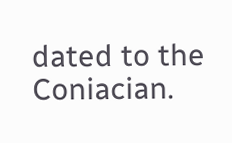dated to the Coniacian.